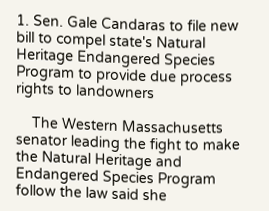1. Sen. Gale Candaras to file new bill to compel state's Natural Heritage Endangered Species Program to provide due process rights to landowners

    The Western Massachusetts senator leading the fight to make the Natural Heritage and Endangered Species Program follow the law said she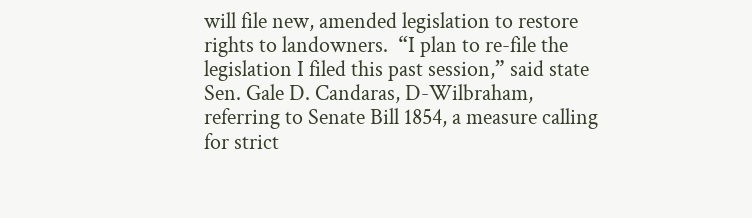will file new, amended legislation to restore rights to landowners.  “I plan to re-file the legislation I filed this past session,” said state Sen. Gale D. Candaras, D-Wilbraham, referring to Senate Bill 1854, a measure calling for strict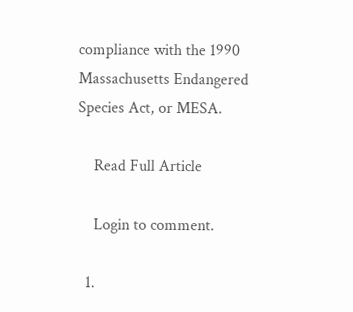compliance with the 1990 Massachusetts Endangered Species Act, or MESA.

    Read Full Article

    Login to comment.

  1.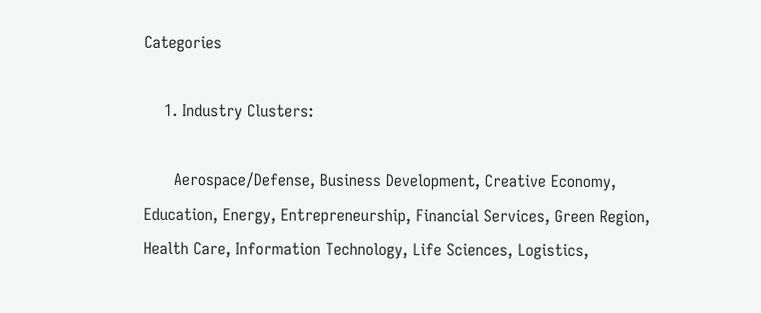Categories

    1. Industry Clusters:

      Aerospace/Defense, Business Development, Creative Economy, Education, Energy, Entrepreneurship, Financial Services, Green Region, Health Care, Information Technology, Life Sciences, Logistics,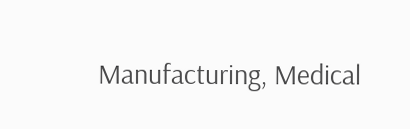Manufacturing, Medical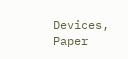Devices, Paper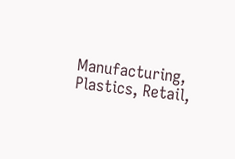Manufacturing, Plastics, Retail,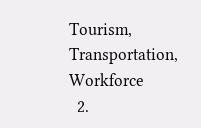Tourism, Transportation, Workforce
  2.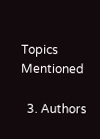Topics Mentioned

  3. Authors